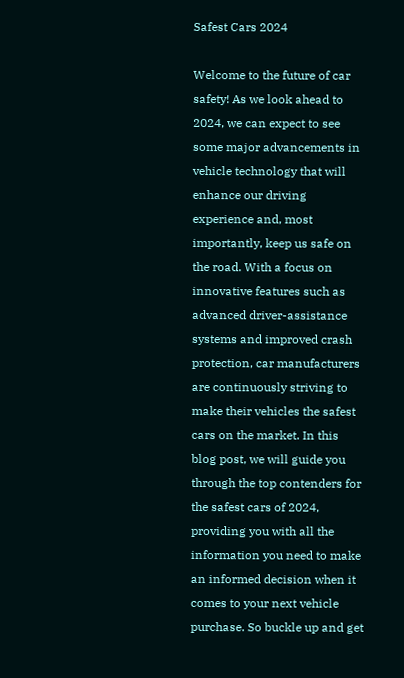Safest Cars 2024

Welcome to the future of car safety! As we look ahead to 2024, we can expect to see some major advancements in vehicle technology that will enhance our driving experience and, most importantly, keep us safe on the road. With a focus on innovative features such as advanced driver-assistance systems and improved crash protection, car manufacturers are continuously striving to make their vehicles the safest cars on the market. In this blog post, we will guide you through the top contenders for the safest cars of 2024, providing you with all the information you need to make an informed decision when it comes to your next vehicle purchase. So buckle up and get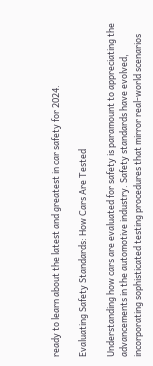ready to learn about the latest and greatest in car safety for 2024.

Evaluating Safety Standards: How Cars Are Tested

Understanding how cars are evaluated for safety is paramount to appreciating the advancements in the automotive industry. Safety standards have evolved, incorporating sophisticated testing procedures that mirror real-world scenarios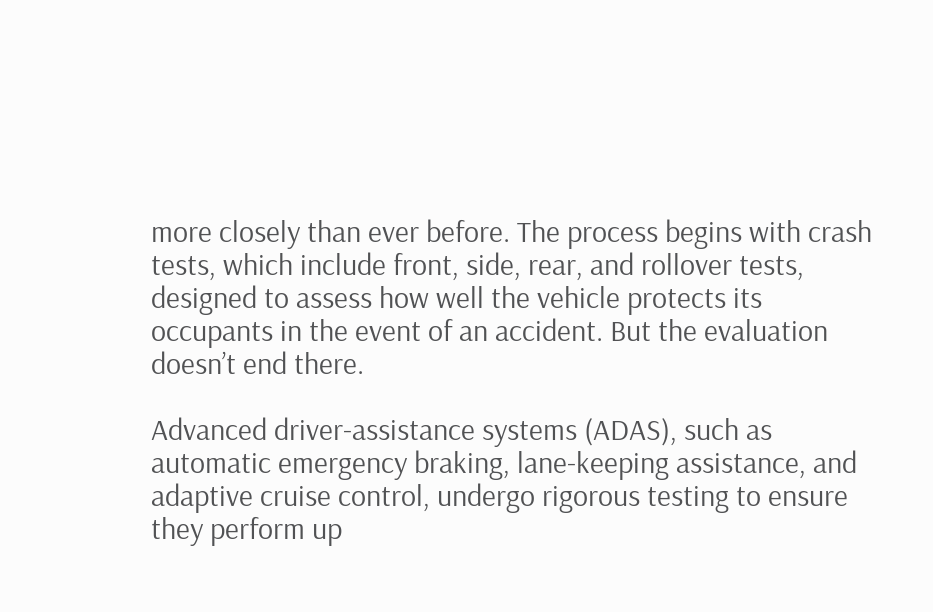more closely than ever before. The process begins with crash tests, which include front, side, rear, and rollover tests, designed to assess how well the vehicle protects its occupants in the event of an accident. But the evaluation doesn’t end there.

Advanced driver-assistance systems (ADAS), such as automatic emergency braking, lane-keeping assistance, and adaptive cruise control, undergo rigorous testing to ensure they perform up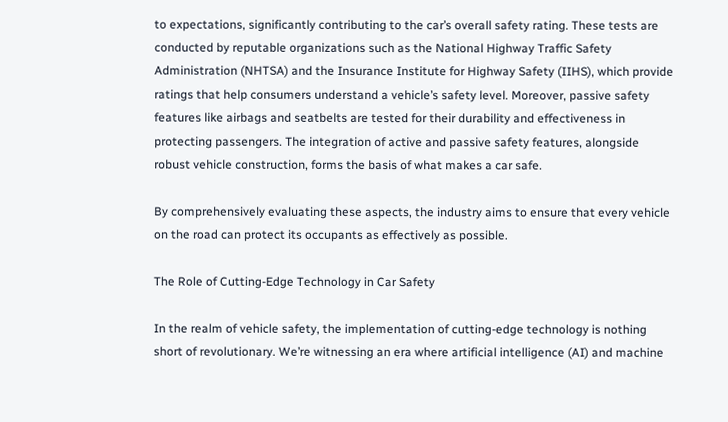to expectations, significantly contributing to the car’s overall safety rating. These tests are conducted by reputable organizations such as the National Highway Traffic Safety Administration (NHTSA) and the Insurance Institute for Highway Safety (IIHS), which provide ratings that help consumers understand a vehicle’s safety level. Moreover, passive safety features like airbags and seatbelts are tested for their durability and effectiveness in protecting passengers. The integration of active and passive safety features, alongside robust vehicle construction, forms the basis of what makes a car safe.

By comprehensively evaluating these aspects, the industry aims to ensure that every vehicle on the road can protect its occupants as effectively as possible.

The Role of Cutting-Edge Technology in Car Safety

In the realm of vehicle safety, the implementation of cutting-edge technology is nothing short of revolutionary. We’re witnessing an era where artificial intelligence (AI) and machine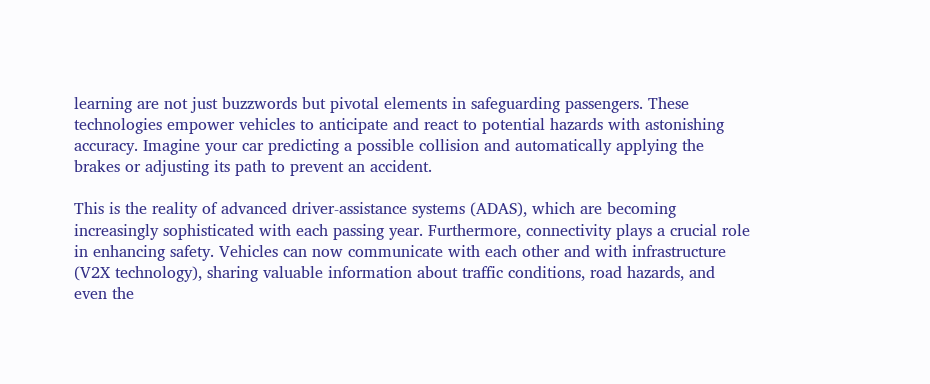learning are not just buzzwords but pivotal elements in safeguarding passengers. These technologies empower vehicles to anticipate and react to potential hazards with astonishing accuracy. Imagine your car predicting a possible collision and automatically applying the brakes or adjusting its path to prevent an accident.

This is the reality of advanced driver-assistance systems (ADAS), which are becoming increasingly sophisticated with each passing year. Furthermore, connectivity plays a crucial role in enhancing safety. Vehicles can now communicate with each other and with infrastructure (V2X technology), sharing valuable information about traffic conditions, road hazards, and even the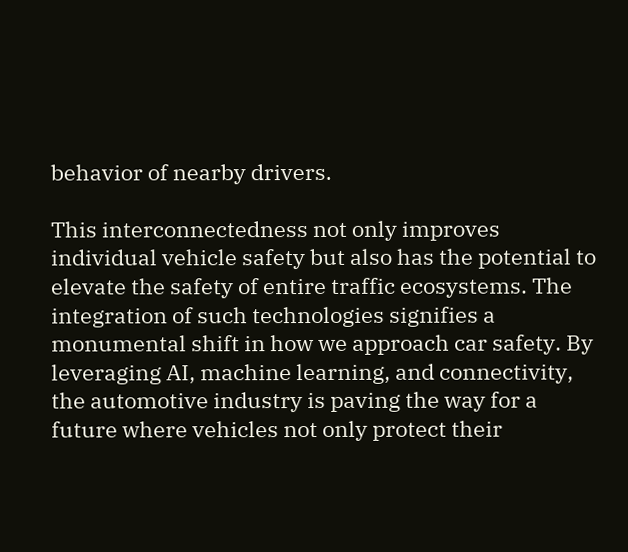behavior of nearby drivers.

This interconnectedness not only improves individual vehicle safety but also has the potential to elevate the safety of entire traffic ecosystems. The integration of such technologies signifies a monumental shift in how we approach car safety. By leveraging AI, machine learning, and connectivity, the automotive industry is paving the way for a future where vehicles not only protect their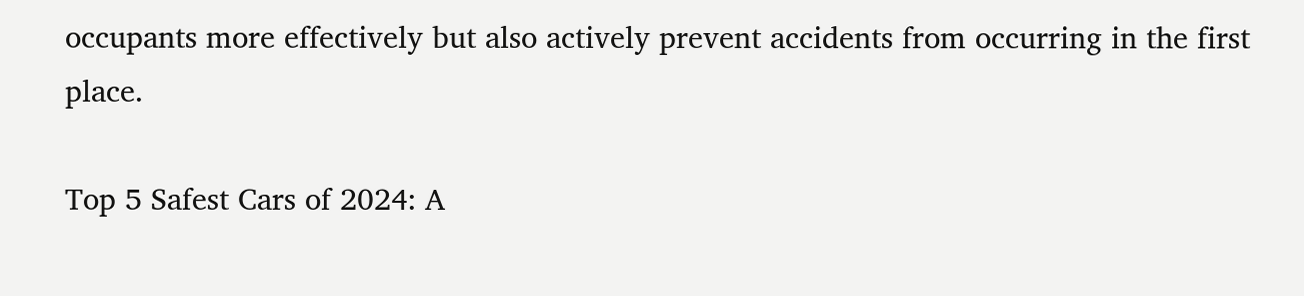occupants more effectively but also actively prevent accidents from occurring in the first place.

Top 5 Safest Cars of 2024: A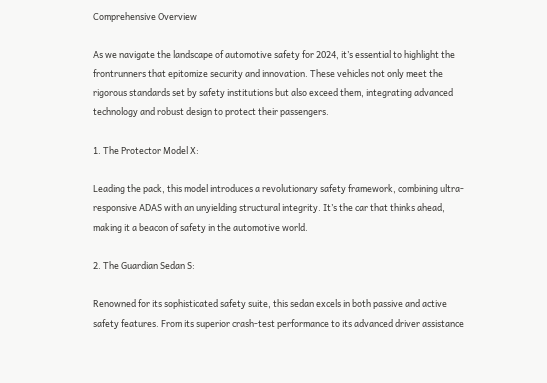Comprehensive Overview

As we navigate the landscape of automotive safety for 2024, it’s essential to highlight the frontrunners that epitomize security and innovation. These vehicles not only meet the rigorous standards set by safety institutions but also exceed them, integrating advanced technology and robust design to protect their passengers.

1. The Protector Model X:

Leading the pack, this model introduces a revolutionary safety framework, combining ultra-responsive ADAS with an unyielding structural integrity. It’s the car that thinks ahead, making it a beacon of safety in the automotive world.

2. The Guardian Sedan S:

Renowned for its sophisticated safety suite, this sedan excels in both passive and active safety features. From its superior crash-test performance to its advanced driver assistance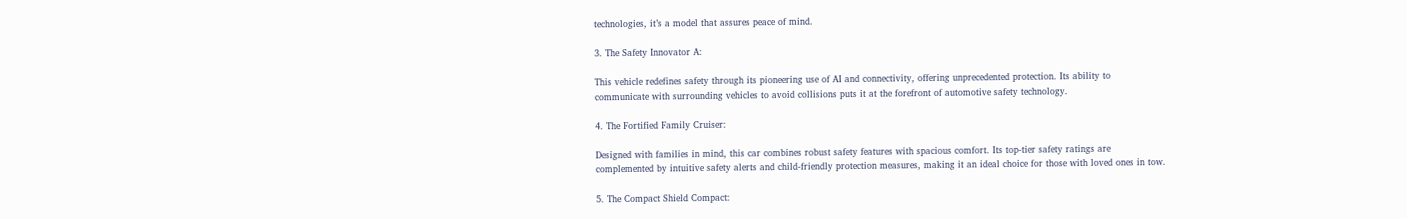technologies, it’s a model that assures peace of mind.

3. The Safety Innovator A:

This vehicle redefines safety through its pioneering use of AI and connectivity, offering unprecedented protection. Its ability to communicate with surrounding vehicles to avoid collisions puts it at the forefront of automotive safety technology.

4. The Fortified Family Cruiser:

Designed with families in mind, this car combines robust safety features with spacious comfort. Its top-tier safety ratings are complemented by intuitive safety alerts and child-friendly protection measures, making it an ideal choice for those with loved ones in tow.

5. The Compact Shield Compact: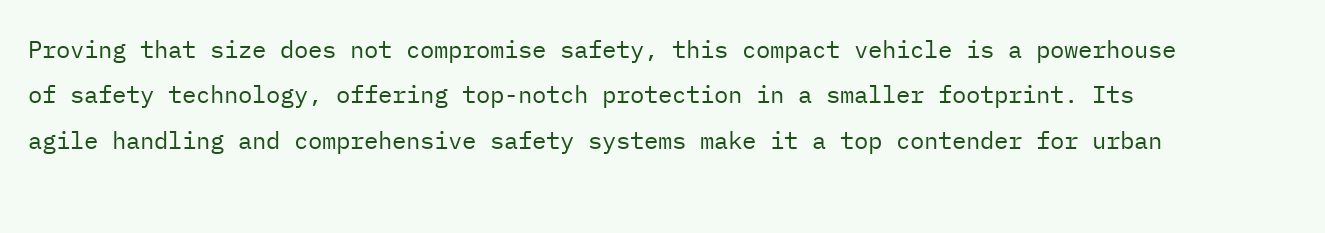Proving that size does not compromise safety, this compact vehicle is a powerhouse of safety technology, offering top-notch protection in a smaller footprint. Its agile handling and comprehensive safety systems make it a top contender for urban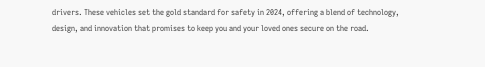drivers. These vehicles set the gold standard for safety in 2024, offering a blend of technology, design, and innovation that promises to keep you and your loved ones secure on the road.